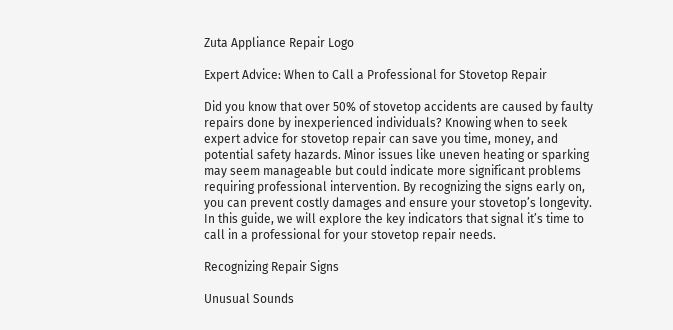Zuta Appliance Repair Logo

Expert Advice: When to Call a Professional for Stovetop Repair

Did you know that over 50% of stovetop accidents are caused by faulty repairs done by inexperienced individuals? Knowing when to seek expert advice for stovetop repair can save you time, money, and potential safety hazards. Minor issues like uneven heating or sparking may seem manageable but could indicate more significant problems requiring professional intervention. By recognizing the signs early on, you can prevent costly damages and ensure your stovetop’s longevity. In this guide, we will explore the key indicators that signal it’s time to call in a professional for your stovetop repair needs.

Recognizing Repair Signs

Unusual Sounds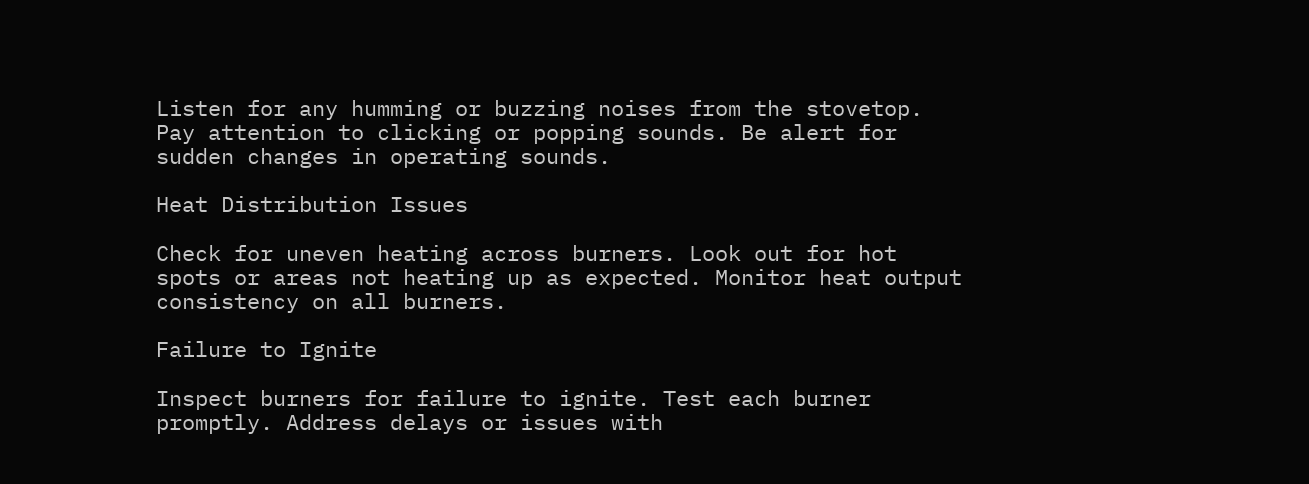Listen for any humming or buzzing noises from the stovetop. Pay attention to clicking or popping sounds. Be alert for sudden changes in operating sounds.

Heat Distribution Issues

Check for uneven heating across burners. Look out for hot spots or areas not heating up as expected. Monitor heat output consistency on all burners.

Failure to Ignite

Inspect burners for failure to ignite. Test each burner promptly. Address delays or issues with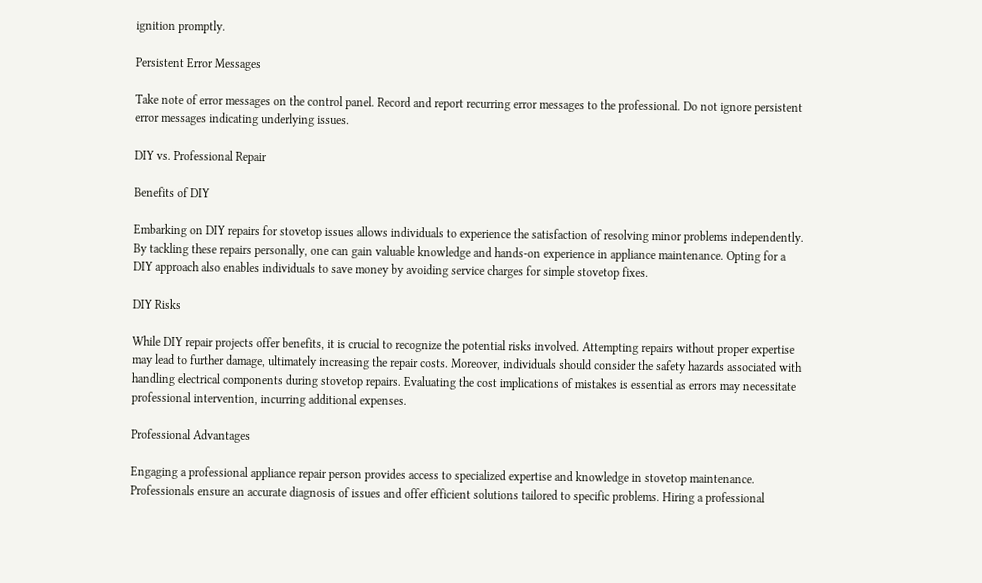ignition promptly.

Persistent Error Messages

Take note of error messages on the control panel. Record and report recurring error messages to the professional. Do not ignore persistent error messages indicating underlying issues.

DIY vs. Professional Repair

Benefits of DIY

Embarking on DIY repairs for stovetop issues allows individuals to experience the satisfaction of resolving minor problems independently. By tackling these repairs personally, one can gain valuable knowledge and hands-on experience in appliance maintenance. Opting for a DIY approach also enables individuals to save money by avoiding service charges for simple stovetop fixes.

DIY Risks

While DIY repair projects offer benefits, it is crucial to recognize the potential risks involved. Attempting repairs without proper expertise may lead to further damage, ultimately increasing the repair costs. Moreover, individuals should consider the safety hazards associated with handling electrical components during stovetop repairs. Evaluating the cost implications of mistakes is essential as errors may necessitate professional intervention, incurring additional expenses.

Professional Advantages

Engaging a professional appliance repair person provides access to specialized expertise and knowledge in stovetop maintenance. Professionals ensure an accurate diagnosis of issues and offer efficient solutions tailored to specific problems. Hiring a professional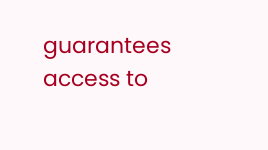guarantees access to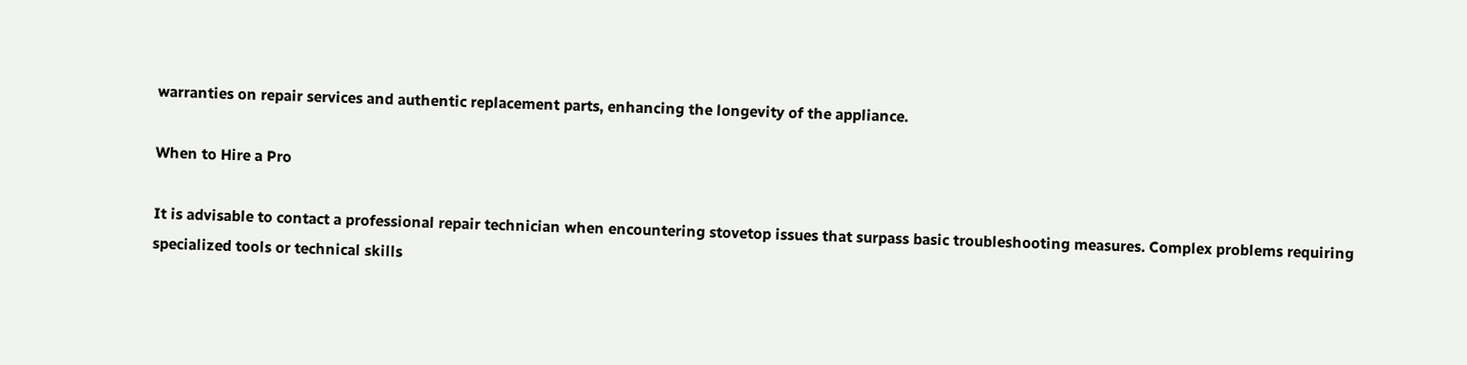warranties on repair services and authentic replacement parts, enhancing the longevity of the appliance.

When to Hire a Pro

It is advisable to contact a professional repair technician when encountering stovetop issues that surpass basic troubleshooting measures. Complex problems requiring specialized tools or technical skills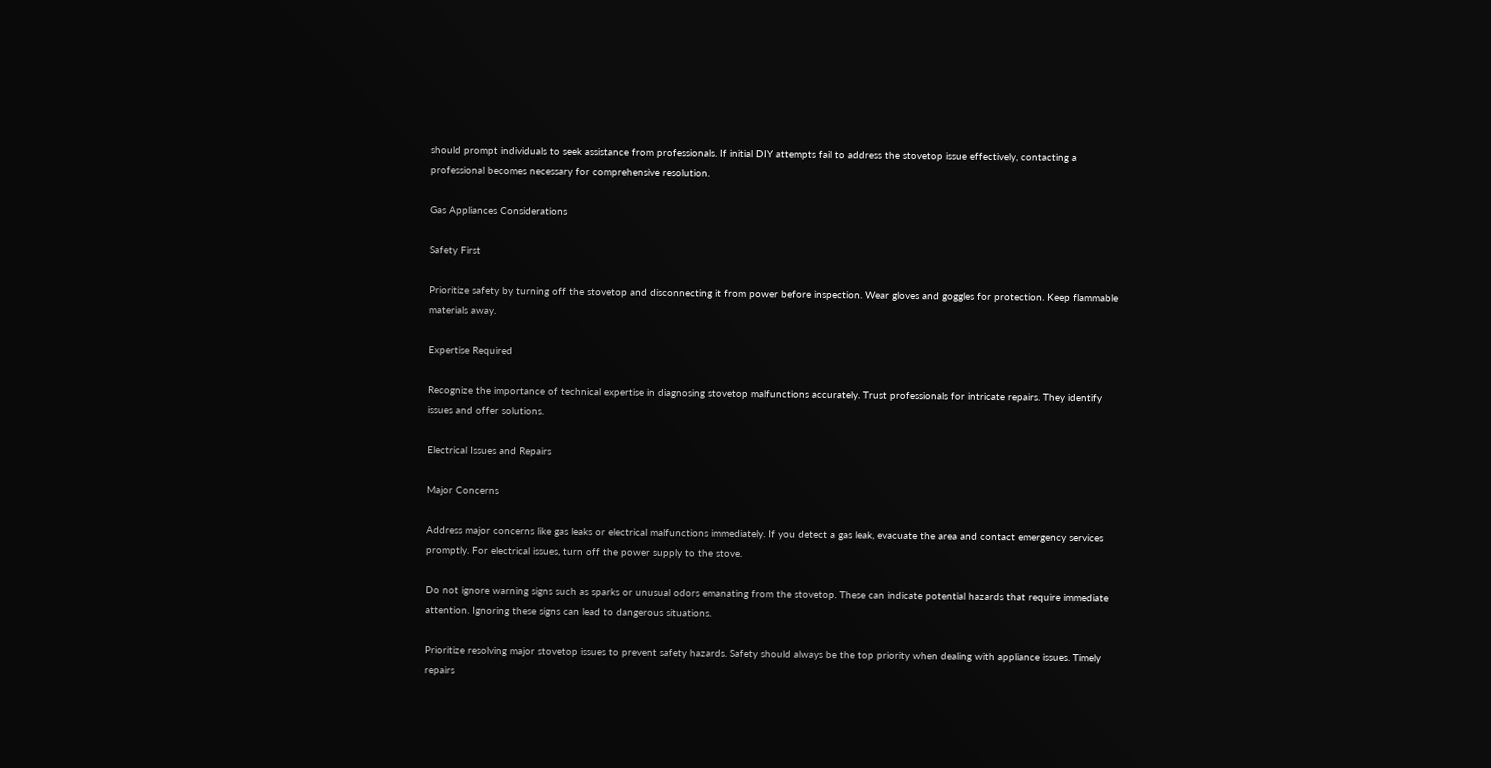should prompt individuals to seek assistance from professionals. If initial DIY attempts fail to address the stovetop issue effectively, contacting a professional becomes necessary for comprehensive resolution.

Gas Appliances Considerations

Safety First

Prioritize safety by turning off the stovetop and disconnecting it from power before inspection. Wear gloves and goggles for protection. Keep flammable materials away.

Expertise Required

Recognize the importance of technical expertise in diagnosing stovetop malfunctions accurately. Trust professionals for intricate repairs. They identify issues and offer solutions.

Electrical Issues and Repairs

Major Concerns

Address major concerns like gas leaks or electrical malfunctions immediately. If you detect a gas leak, evacuate the area and contact emergency services promptly. For electrical issues, turn off the power supply to the stove.

Do not ignore warning signs such as sparks or unusual odors emanating from the stovetop. These can indicate potential hazards that require immediate attention. Ignoring these signs can lead to dangerous situations.

Prioritize resolving major stovetop issues to prevent safety hazards. Safety should always be the top priority when dealing with appliance issues. Timely repairs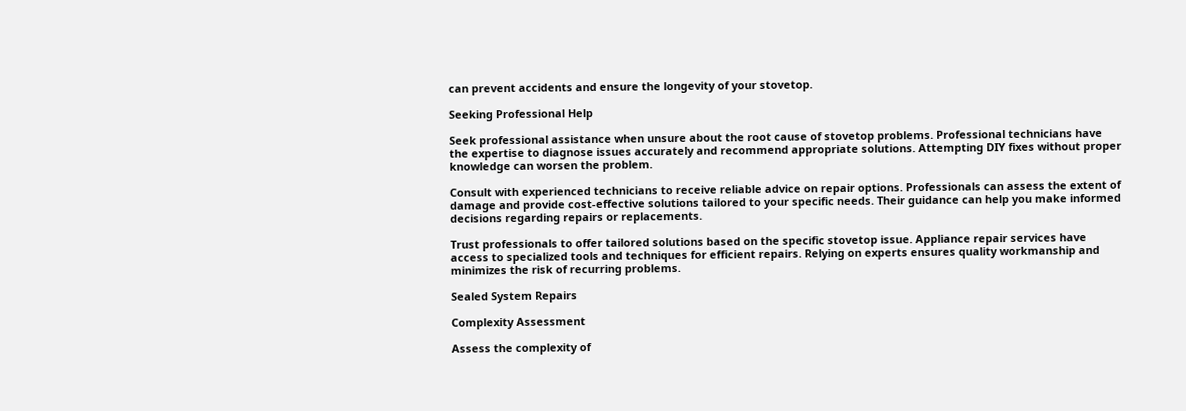can prevent accidents and ensure the longevity of your stovetop.

Seeking Professional Help

Seek professional assistance when unsure about the root cause of stovetop problems. Professional technicians have the expertise to diagnose issues accurately and recommend appropriate solutions. Attempting DIY fixes without proper knowledge can worsen the problem.

Consult with experienced technicians to receive reliable advice on repair options. Professionals can assess the extent of damage and provide cost-effective solutions tailored to your specific needs. Their guidance can help you make informed decisions regarding repairs or replacements.

Trust professionals to offer tailored solutions based on the specific stovetop issue. Appliance repair services have access to specialized tools and techniques for efficient repairs. Relying on experts ensures quality workmanship and minimizes the risk of recurring problems.

Sealed System Repairs

Complexity Assessment

Assess the complexity of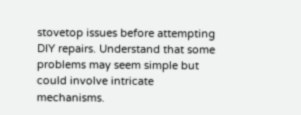stovetop issues before attempting DIY repairs. Understand that some problems may seem simple but could involve intricate mechanisms.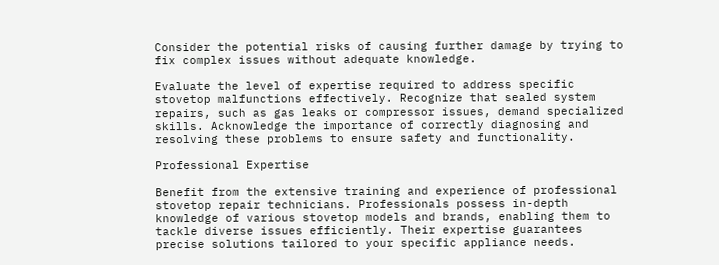Consider the potential risks of causing further damage by trying to fix complex issues without adequate knowledge.

Evaluate the level of expertise required to address specific stovetop malfunctions effectively. Recognize that sealed system repairs, such as gas leaks or compressor issues, demand specialized skills. Acknowledge the importance of correctly diagnosing and resolving these problems to ensure safety and functionality.

Professional Expertise

Benefit from the extensive training and experience of professional stovetop repair technicians. Professionals possess in-depth knowledge of various stovetop models and brands, enabling them to tackle diverse issues efficiently. Their expertise guarantees precise solutions tailored to your specific appliance needs.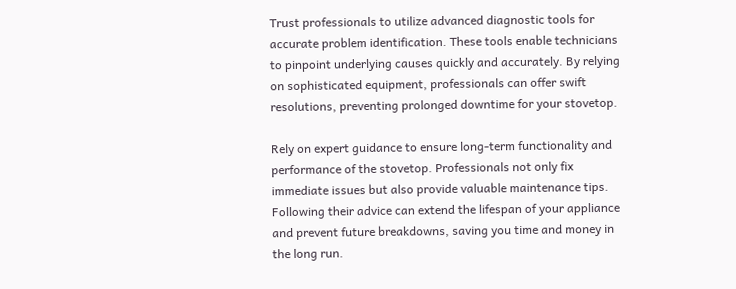Trust professionals to utilize advanced diagnostic tools for accurate problem identification. These tools enable technicians to pinpoint underlying causes quickly and accurately. By relying on sophisticated equipment, professionals can offer swift resolutions, preventing prolonged downtime for your stovetop.

Rely on expert guidance to ensure long-term functionality and performance of the stovetop. Professionals not only fix immediate issues but also provide valuable maintenance tips. Following their advice can extend the lifespan of your appliance and prevent future breakdowns, saving you time and money in the long run.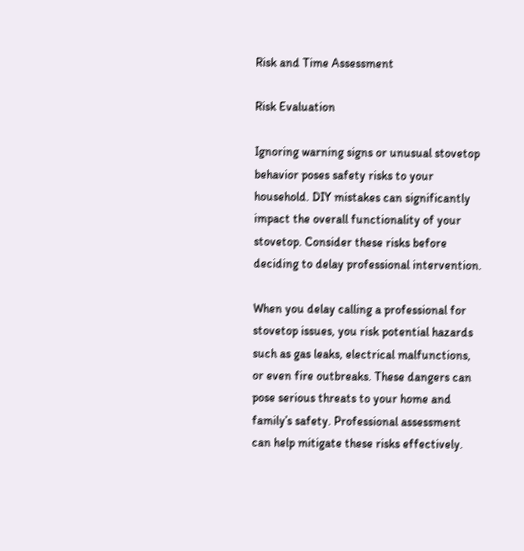Risk and Time Assessment

Risk Evaluation

Ignoring warning signs or unusual stovetop behavior poses safety risks to your household. DIY mistakes can significantly impact the overall functionality of your stovetop. Consider these risks before deciding to delay professional intervention.

When you delay calling a professional for stovetop issues, you risk potential hazards such as gas leaks, electrical malfunctions, or even fire outbreaks. These dangers can pose serious threats to your home and family’s safety. Professional assessment can help mitigate these risks effectively.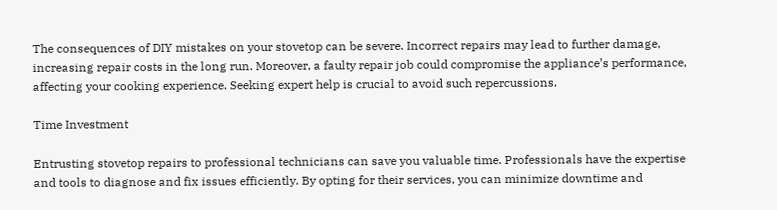The consequences of DIY mistakes on your stovetop can be severe. Incorrect repairs may lead to further damage, increasing repair costs in the long run. Moreover, a faulty repair job could compromise the appliance’s performance, affecting your cooking experience. Seeking expert help is crucial to avoid such repercussions.

Time Investment

Entrusting stovetop repairs to professional technicians can save you valuable time. Professionals have the expertise and tools to diagnose and fix issues efficiently. By opting for their services, you can minimize downtime and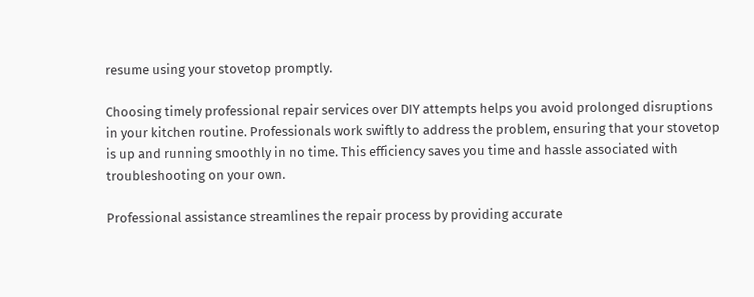resume using your stovetop promptly.

Choosing timely professional repair services over DIY attempts helps you avoid prolonged disruptions in your kitchen routine. Professionals work swiftly to address the problem, ensuring that your stovetop is up and running smoothly in no time. This efficiency saves you time and hassle associated with troubleshooting on your own.

Professional assistance streamlines the repair process by providing accurate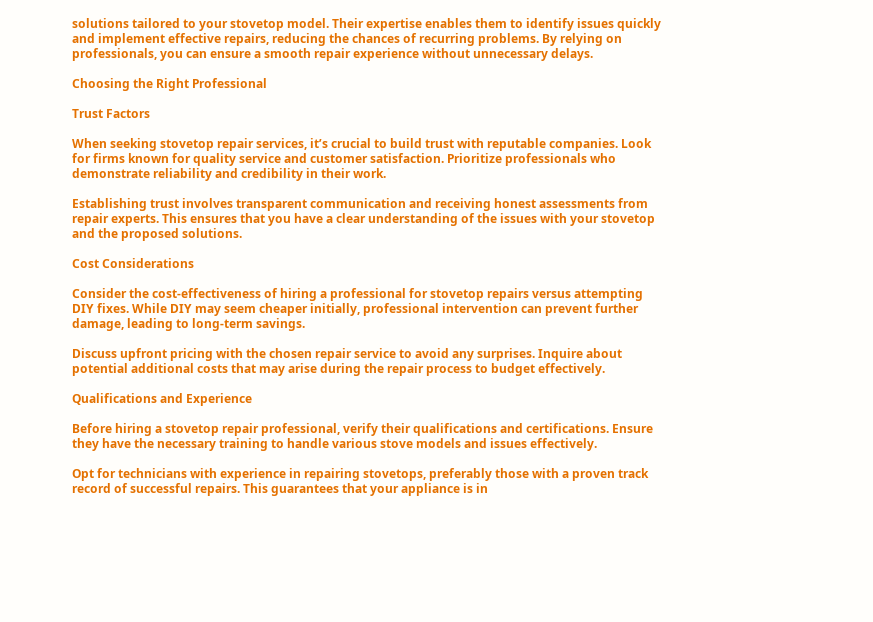solutions tailored to your stovetop model. Their expertise enables them to identify issues quickly and implement effective repairs, reducing the chances of recurring problems. By relying on professionals, you can ensure a smooth repair experience without unnecessary delays.

Choosing the Right Professional

Trust Factors

When seeking stovetop repair services, it’s crucial to build trust with reputable companies. Look for firms known for quality service and customer satisfaction. Prioritize professionals who demonstrate reliability and credibility in their work.

Establishing trust involves transparent communication and receiving honest assessments from repair experts. This ensures that you have a clear understanding of the issues with your stovetop and the proposed solutions.

Cost Considerations

Consider the cost-effectiveness of hiring a professional for stovetop repairs versus attempting DIY fixes. While DIY may seem cheaper initially, professional intervention can prevent further damage, leading to long-term savings.

Discuss upfront pricing with the chosen repair service to avoid any surprises. Inquire about potential additional costs that may arise during the repair process to budget effectively.

Qualifications and Experience

Before hiring a stovetop repair professional, verify their qualifications and certifications. Ensure they have the necessary training to handle various stove models and issues effectively.

Opt for technicians with experience in repairing stovetops, preferably those with a proven track record of successful repairs. This guarantees that your appliance is in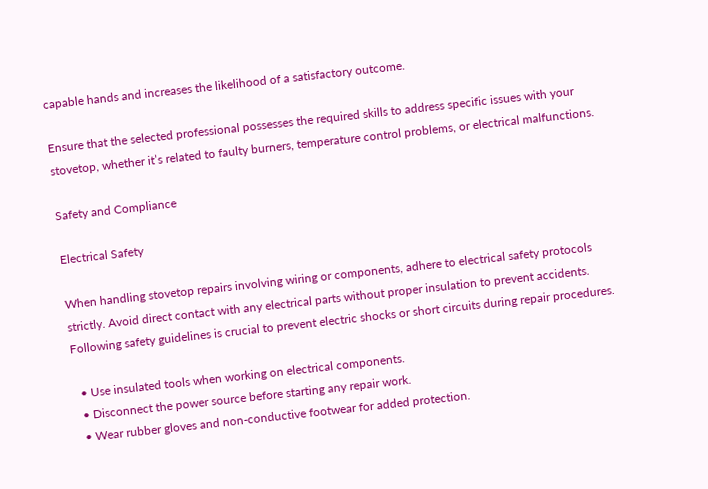capable hands and increases the likelihood of a satisfactory outcome.

Ensure that the selected professional possesses the required skills to address specific issues with your stovetop, whether it’s related to faulty burners, temperature control problems, or electrical malfunctions.

Safety and Compliance

Electrical Safety

When handling stovetop repairs involving wiring or components, adhere to electrical safety protocols strictly. Avoid direct contact with any electrical parts without proper insulation to prevent accidents. Following safety guidelines is crucial to prevent electric shocks or short circuits during repair procedures.

  • Use insulated tools when working on electrical components.
  • Disconnect the power source before starting any repair work.
  • Wear rubber gloves and non-conductive footwear for added protection.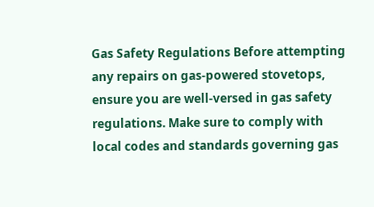Gas Safety Regulations Before attempting any repairs on gas-powered stovetops, ensure you are well-versed in gas safety regulations. Make sure to comply with local codes and standards governing gas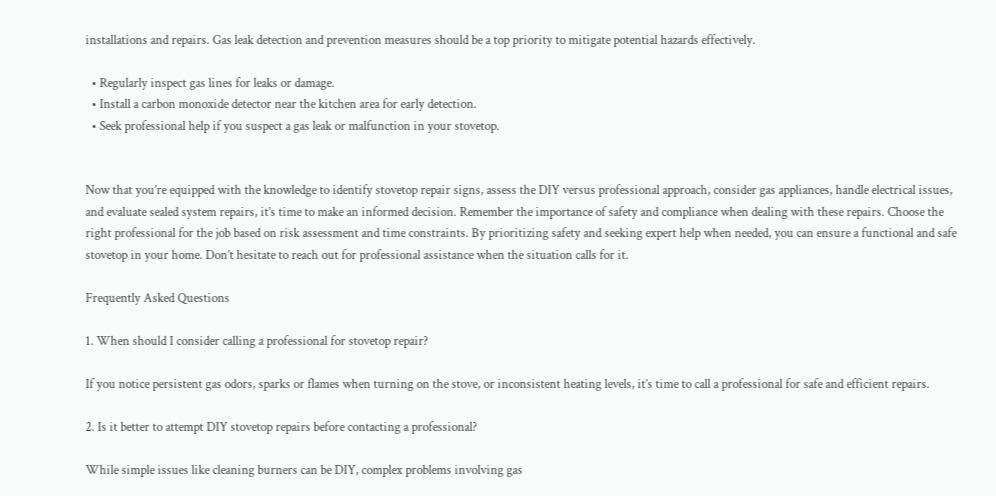installations and repairs. Gas leak detection and prevention measures should be a top priority to mitigate potential hazards effectively.

  • Regularly inspect gas lines for leaks or damage.
  • Install a carbon monoxide detector near the kitchen area for early detection.
  • Seek professional help if you suspect a gas leak or malfunction in your stovetop.


Now that you’re equipped with the knowledge to identify stovetop repair signs, assess the DIY versus professional approach, consider gas appliances, handle electrical issues, and evaluate sealed system repairs, it’s time to make an informed decision. Remember the importance of safety and compliance when dealing with these repairs. Choose the right professional for the job based on risk assessment and time constraints. By prioritizing safety and seeking expert help when needed, you can ensure a functional and safe stovetop in your home. Don’t hesitate to reach out for professional assistance when the situation calls for it.

Frequently Asked Questions

1. When should I consider calling a professional for stovetop repair?

If you notice persistent gas odors, sparks or flames when turning on the stove, or inconsistent heating levels, it’s time to call a professional for safe and efficient repairs.

2. Is it better to attempt DIY stovetop repairs before contacting a professional?

While simple issues like cleaning burners can be DIY, complex problems involving gas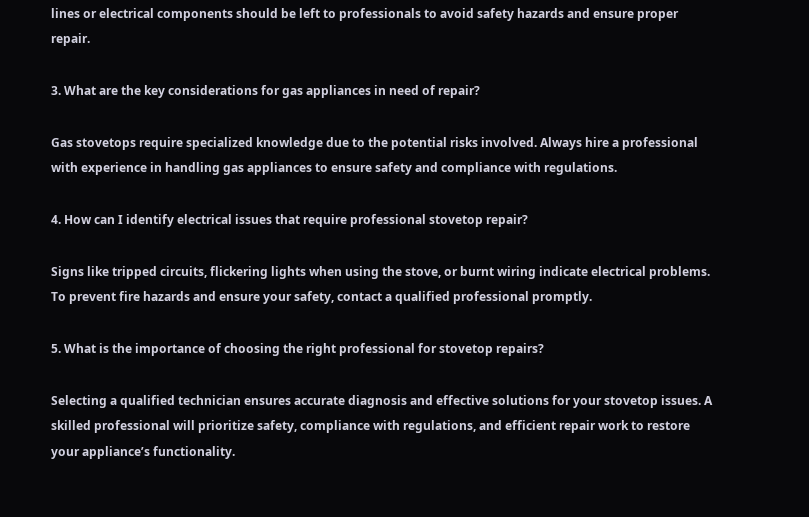lines or electrical components should be left to professionals to avoid safety hazards and ensure proper repair.

3. What are the key considerations for gas appliances in need of repair?

Gas stovetops require specialized knowledge due to the potential risks involved. Always hire a professional with experience in handling gas appliances to ensure safety and compliance with regulations.

4. How can I identify electrical issues that require professional stovetop repair?

Signs like tripped circuits, flickering lights when using the stove, or burnt wiring indicate electrical problems. To prevent fire hazards and ensure your safety, contact a qualified professional promptly.

5. What is the importance of choosing the right professional for stovetop repairs?

Selecting a qualified technician ensures accurate diagnosis and effective solutions for your stovetop issues. A skilled professional will prioritize safety, compliance with regulations, and efficient repair work to restore your appliance’s functionality.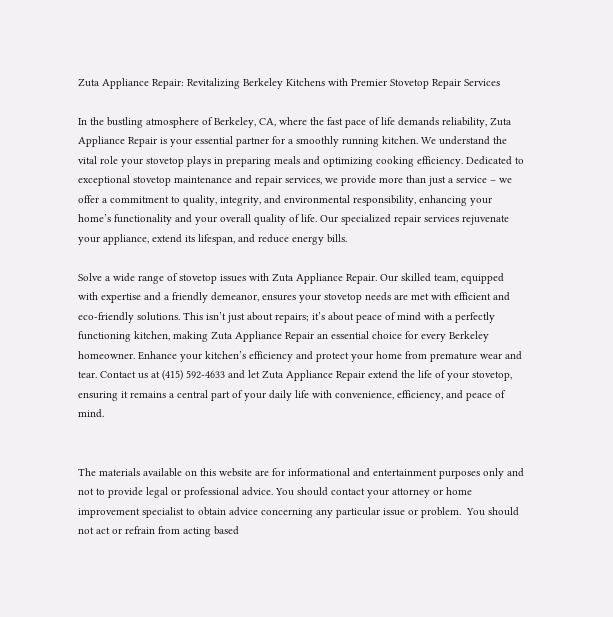Zuta Appliance Repair: Revitalizing Berkeley Kitchens with Premier Stovetop Repair Services

In the bustling atmosphere of Berkeley, CA, where the fast pace of life demands reliability, Zuta Appliance Repair is your essential partner for a smoothly running kitchen. We understand the vital role your stovetop plays in preparing meals and optimizing cooking efficiency. Dedicated to exceptional stovetop maintenance and repair services, we provide more than just a service – we offer a commitment to quality, integrity, and environmental responsibility, enhancing your home’s functionality and your overall quality of life. Our specialized repair services rejuvenate your appliance, extend its lifespan, and reduce energy bills.

Solve a wide range of stovetop issues with Zuta Appliance Repair. Our skilled team, equipped with expertise and a friendly demeanor, ensures your stovetop needs are met with efficient and eco-friendly solutions. This isn’t just about repairs; it’s about peace of mind with a perfectly functioning kitchen, making Zuta Appliance Repair an essential choice for every Berkeley homeowner. Enhance your kitchen’s efficiency and protect your home from premature wear and tear. Contact us at (415) 592-4633 and let Zuta Appliance Repair extend the life of your stovetop, ensuring it remains a central part of your daily life with convenience, efficiency, and peace of mind.


The materials available on this website are for informational and entertainment purposes only and not to provide legal or professional advice. You should contact your attorney or home improvement specialist to obtain advice concerning any particular issue or problem.  You should not act or refrain from acting based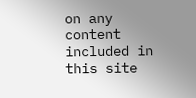on any content included in this site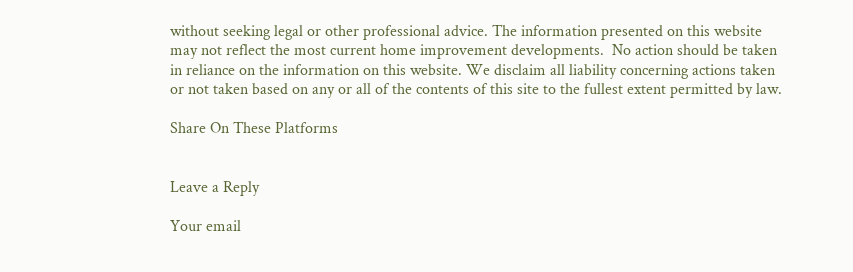without seeking legal or other professional advice. The information presented on this website may not reflect the most current home improvement developments.  No action should be taken in reliance on the information on this website. We disclaim all liability concerning actions taken or not taken based on any or all of the contents of this site to the fullest extent permitted by law.

Share On These Platforms


Leave a Reply

Your email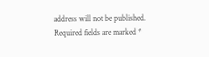address will not be published. Required fields are marked *